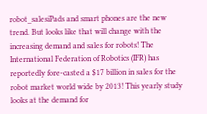robot_salesiPads and smart phones are the new trend. But looks like that will change with the increasing demand and sales for robots! The International Federation of Robotics (IFR) has reportedly fore-casted a $17 billion in sales for the robot market world wide by 2013! This yearly study looks at the demand for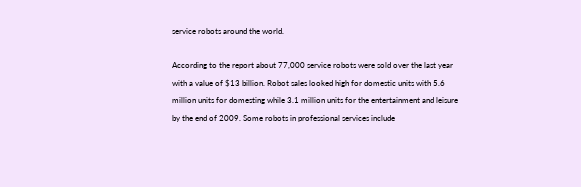service robots around the world.

According to the report about 77,000 service robots were sold over the last year with a value of $13 billion. Robot sales looked high for domestic units with 5.6 million units for domesting while 3.1 million units for the entertainment and leisure by the end of 2009. Some robots in professional services include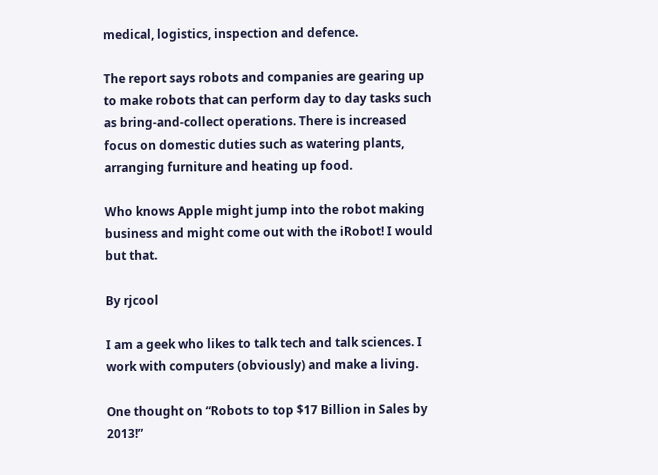medical, logistics, inspection and defence.

The report says robots and companies are gearing up to make robots that can perform day to day tasks such as bring-and-collect operations. There is increased focus on domestic duties such as watering plants, arranging furniture and heating up food.

Who knows Apple might jump into the robot making business and might come out with the iRobot! I would but that.

By rjcool

I am a geek who likes to talk tech and talk sciences. I work with computers (obviously) and make a living.

One thought on “Robots to top $17 Billion in Sales by 2013!”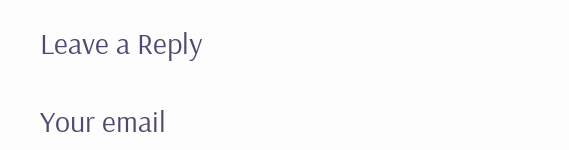Leave a Reply

Your email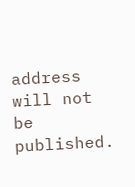address will not be published.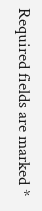Required fields are marked *